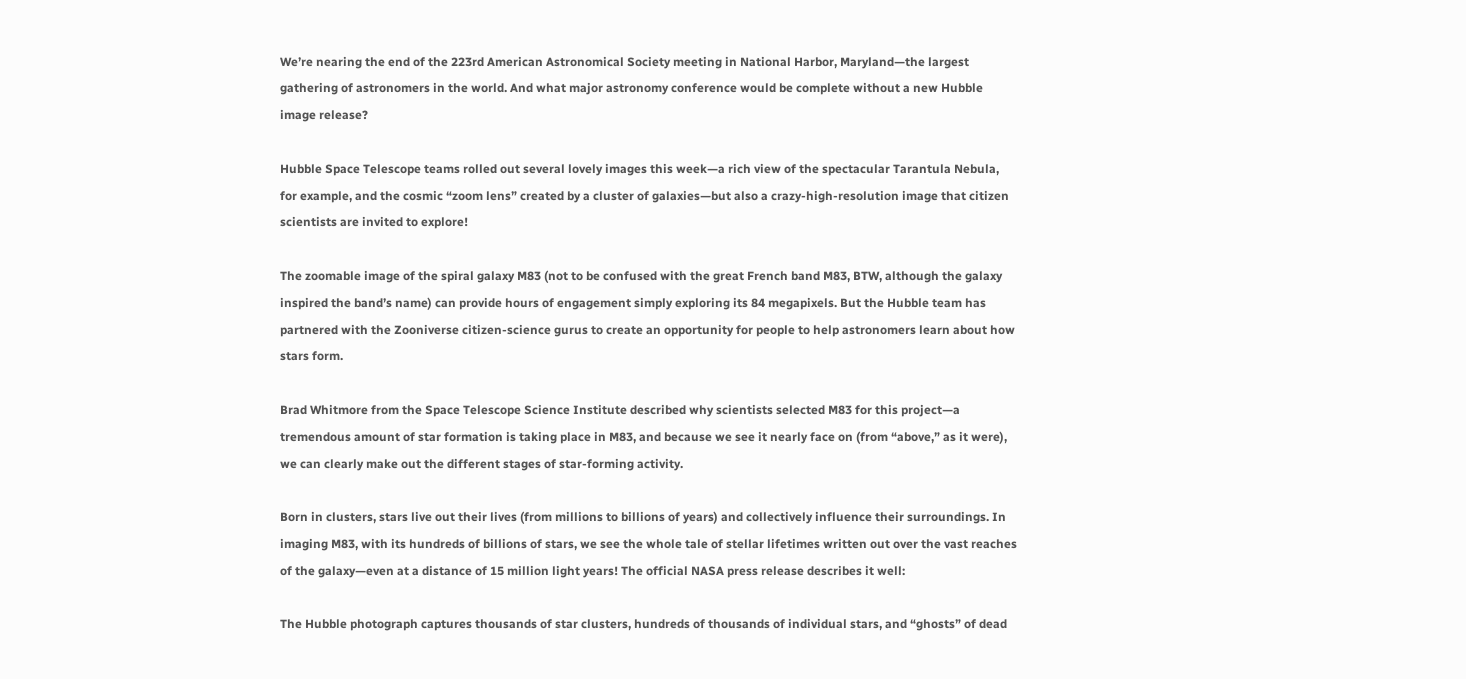We’re nearing the end of the 223rd American Astronomical Society meeting in National Harbor, Maryland—the largest gathering of astronomers in the world. And what major astronomy conference would be complete without a new Hubble image release?

Hubble Space Telescope teams rolled out several lovely images this week—a rich view of the spectacular Tarantula Nebula, for example, and the cosmic “zoom lens” created by a cluster of galaxies—but also a crazy-high-resolution image that citizen scientists are invited to explore!

The zoomable image of the spiral galaxy M83 (not to be confused with the great French band M83, BTW, although the galaxy inspired the band’s name) can provide hours of engagement simply exploring its 84 megapixels. But the Hubble team has partnered with the Zooniverse citizen-science gurus to create an opportunity for people to help astronomers learn about how stars form.

Brad Whitmore from the Space Telescope Science Institute described why scientists selected M83 for this project—a tremendous amount of star formation is taking place in M83, and because we see it nearly face on (from “above,” as it were), we can clearly make out the different stages of star-forming activity.

Born in clusters, stars live out their lives (from millions to billions of years) and collectively influence their surroundings. In imaging M83, with its hundreds of billions of stars, we see the whole tale of stellar lifetimes written out over the vast reaches of the galaxy—even at a distance of 15 million light years! The official NASA press release describes it well:

The Hubble photograph captures thousands of star clusters, hundreds of thousands of individual stars, and “ghosts” of dead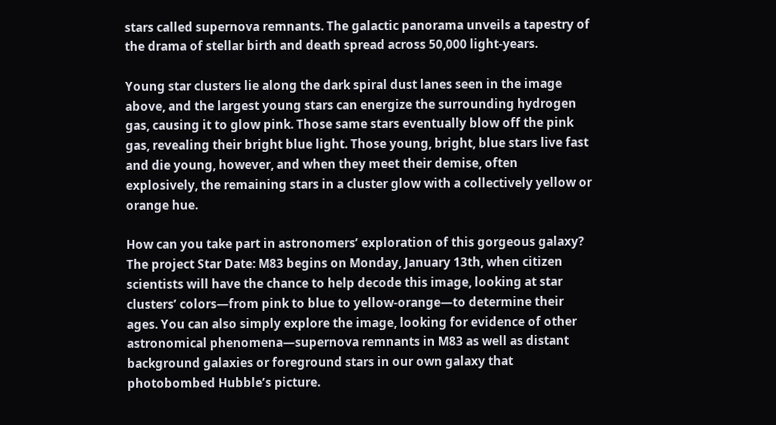stars called supernova remnants. The galactic panorama unveils a tapestry of the drama of stellar birth and death spread across 50,000 light-years.

Young star clusters lie along the dark spiral dust lanes seen in the image above, and the largest young stars can energize the surrounding hydrogen gas, causing it to glow pink. Those same stars eventually blow off the pink gas, revealing their bright blue light. Those young, bright, blue stars live fast and die young, however, and when they meet their demise, often explosively, the remaining stars in a cluster glow with a collectively yellow or orange hue.

How can you take part in astronomers’ exploration of this gorgeous galaxy? The project Star Date: M83 begins on Monday, January 13th, when citizen scientists will have the chance to help decode this image, looking at star clusters’ colors—from pink to blue to yellow-orange—to determine their ages. You can also simply explore the image, looking for evidence of other astronomical phenomena—supernova remnants in M83 as well as distant background galaxies or foreground stars in our own galaxy that photobombed Hubble’s picture.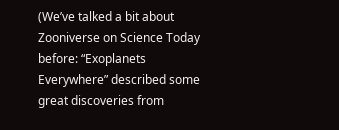(We’ve talked a bit about Zooniverse on Science Today before: “Exoplanets Everywhere” described some great discoveries from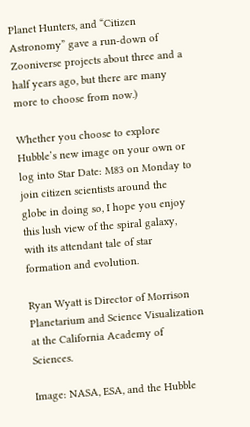Planet Hunters, and “Citizen Astronomy” gave a run-down of Zooniverse projects about three and a half years ago, but there are many more to choose from now.)

Whether you choose to explore Hubble’s new image on your own or log into Star Date: M83 on Monday to join citizen scientists around the globe in doing so, I hope you enjoy this lush view of the spiral galaxy, with its attendant tale of star formation and evolution.

Ryan Wyatt is Director of Morrison Planetarium and Science Visualization at the California Academy of Sciences.

Image: NASA, ESA, and the Hubble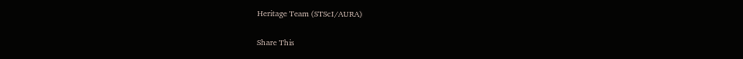Heritage Team (STScI/AURA)

Share This